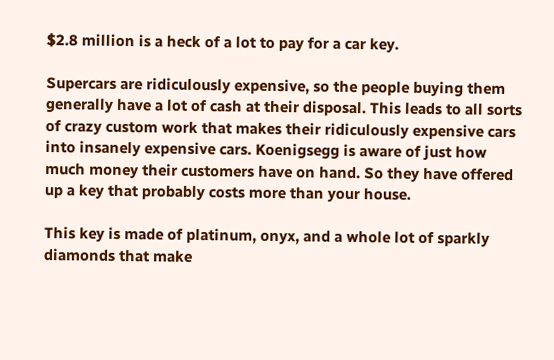$2.8 million is a heck of a lot to pay for a car key.

Supercars are ridiculously expensive, so the people buying them generally have a lot of cash at their disposal. This leads to all sorts of crazy custom work that makes their ridiculously expensive cars into insanely expensive cars. Koenigsegg is aware of just how much money their customers have on hand. So they have offered up a key that probably costs more than your house.

This key is made of platinum, onyx, and a whole lot of sparkly diamonds that make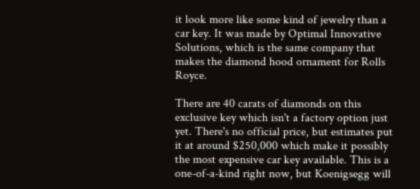it look more like some kind of jewelry than a car key. It was made by Optimal Innovative Solutions, which is the same company that makes the diamond hood ornament for Rolls Royce.

There are 40 carats of diamonds on this exclusive key which isn't a factory option just yet. There's no official price, but estimates put it at around $250,000 which make it possibly the most expensive car key available. This is a one-of-a-kind right now, but Koenigsegg will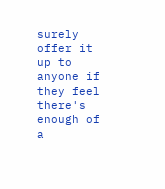surely offer it up to anyone if they feel there's enough of a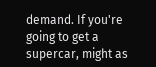demand. If you're going to get a supercar, might as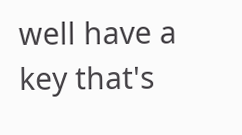well have a key that's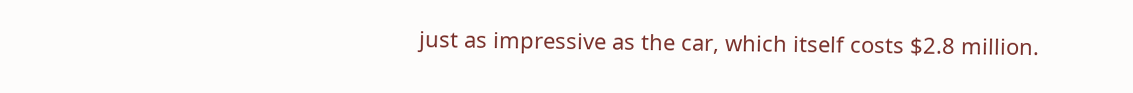just as impressive as the car, which itself costs $2.8 million.